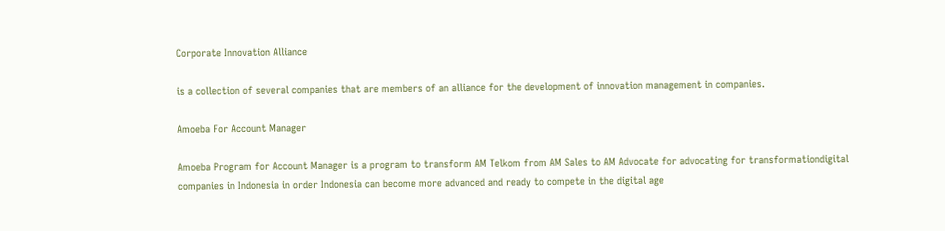Corporate Innovation Alliance

is a collection of several companies that are members of an alliance for the development of innovation management in companies.

Amoeba For Account Manager

Amoeba Program for Account Manager is a program to transform AM Telkom from AM Sales to AM Advocate for advocating for transformationdigital companies in Indonesia in order Indonesia can become more advanced and ready to compete in the digital age